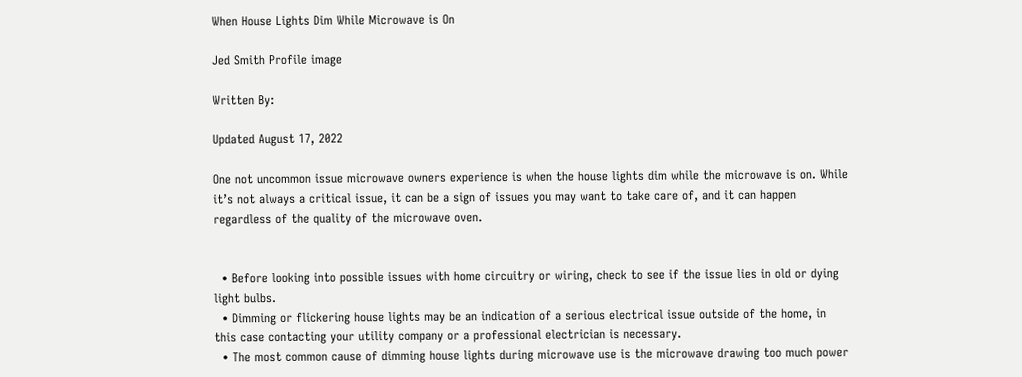When House Lights Dim While Microwave is On

Jed Smith Profile image

Written By:

Updated August 17, 2022

One not uncommon issue microwave owners experience is when the house lights dim while the microwave is on. While it’s not always a critical issue, it can be a sign of issues you may want to take care of, and it can happen regardless of the quality of the microwave oven.


  • Before looking into possible issues with home circuitry or wiring, check to see if the issue lies in old or dying light bulbs.
  • Dimming or flickering house lights may be an indication of a serious electrical issue outside of the home, in this case contacting your utility company or a professional electrician is necessary.
  • The most common cause of dimming house lights during microwave use is the microwave drawing too much power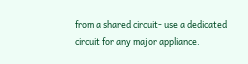from a shared circuit- use a dedicated circuit for any major appliance.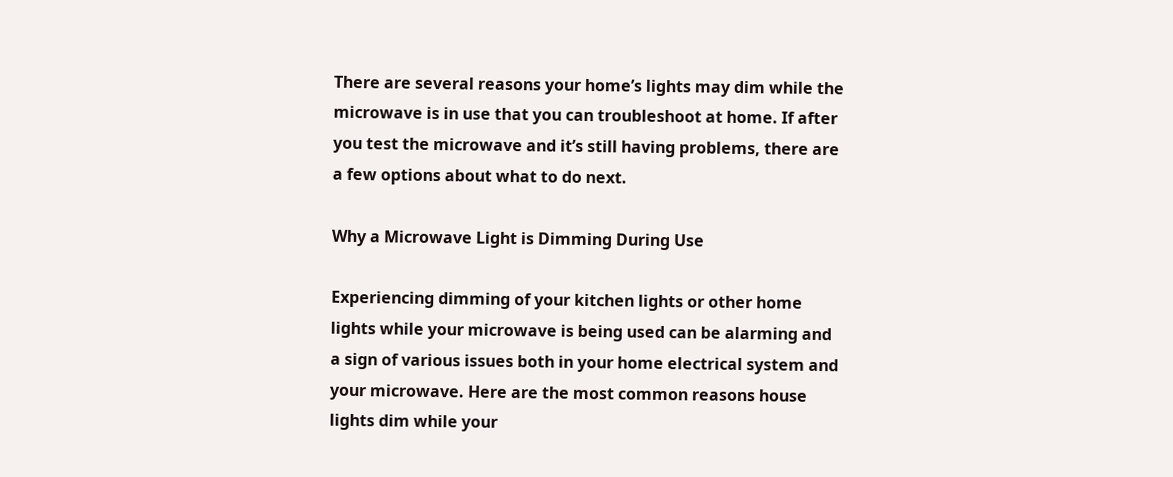There are several reasons your home’s lights may dim while the microwave is in use that you can troubleshoot at home. If after you test the microwave and it’s still having problems, there are a few options about what to do next.

Why a Microwave Light is Dimming During Use

Experiencing dimming of your kitchen lights or other home lights while your microwave is being used can be alarming and a sign of various issues both in your home electrical system and your microwave. Here are the most common reasons house lights dim while your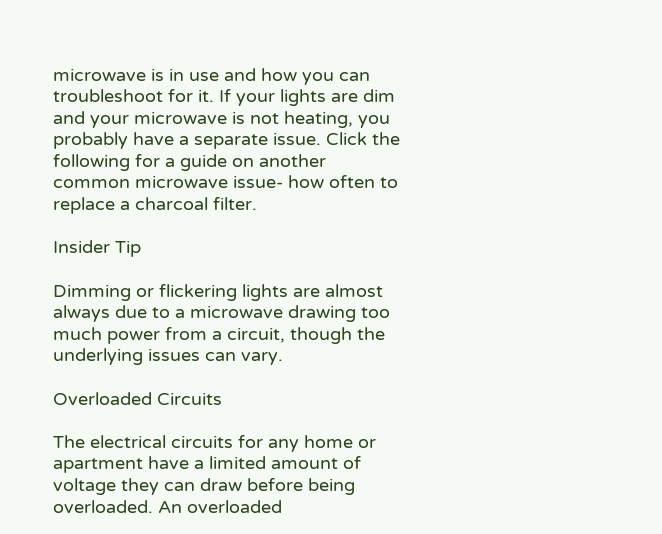microwave is in use and how you can troubleshoot for it. If your lights are dim and your microwave is not heating, you probably have a separate issue. Click the following for a guide on another common microwave issue- how often to replace a charcoal filter.

Insider Tip

Dimming or flickering lights are almost always due to a microwave drawing too much power from a circuit, though the underlying issues can vary.

Overloaded Circuits

The electrical circuits for any home or apartment have a limited amount of voltage they can draw before being overloaded. An overloaded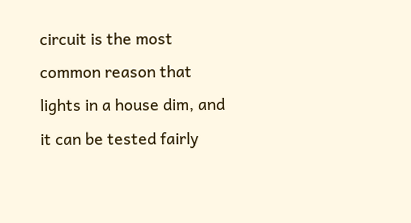circuit is the most common reason that lights in a house dim, and it can be tested fairly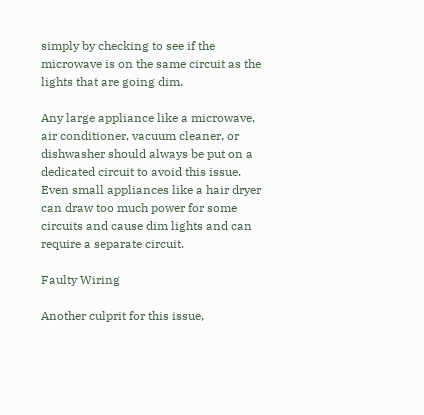simply by checking to see if the microwave is on the same circuit as the lights that are going dim.

Any large appliance like a microwave, air conditioner, vacuum cleaner, or dishwasher should always be put on a dedicated circuit to avoid this issue. Even small appliances like a hair dryer can draw too much power for some circuits and cause dim lights and can require a separate circuit.

Faulty Wiring

Another culprit for this issue,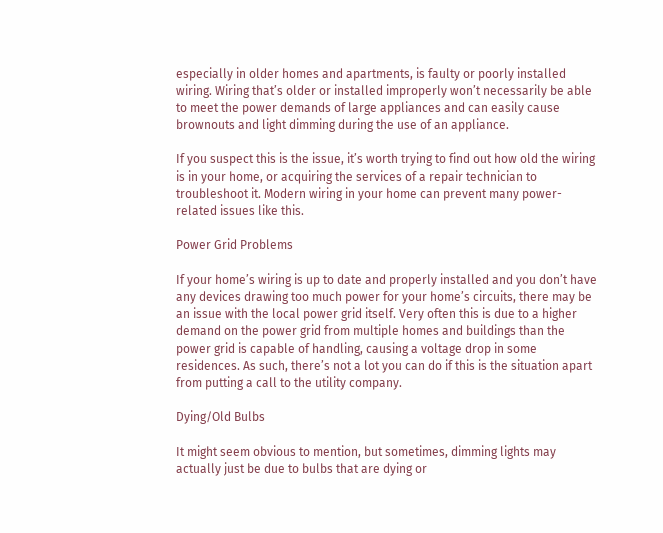especially in older homes and apartments, is faulty or poorly installed wiring. Wiring that’s older or installed improperly won’t necessarily be able to meet the power demands of large appliances and can easily cause brownouts and light dimming during the use of an appliance.

If you suspect this is the issue, it’s worth trying to find out how old the wiring is in your home, or acquiring the services of a repair technician to troubleshoot it. Modern wiring in your home can prevent many power-related issues like this.

Power Grid Problems

If your home’s wiring is up to date and properly installed and you don’t have any devices drawing too much power for your home’s circuits, there may be an issue with the local power grid itself. Very often this is due to a higher demand on the power grid from multiple homes and buildings than the power grid is capable of handling, causing a voltage drop in some residences. As such, there’s not a lot you can do if this is the situation apart from putting a call to the utility company.

Dying/Old Bulbs

It might seem obvious to mention, but sometimes, dimming lights may actually just be due to bulbs that are dying or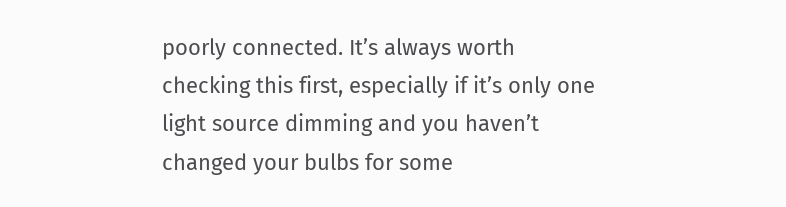poorly connected. It’s always worth checking this first, especially if it’s only one light source dimming and you haven’t changed your bulbs for some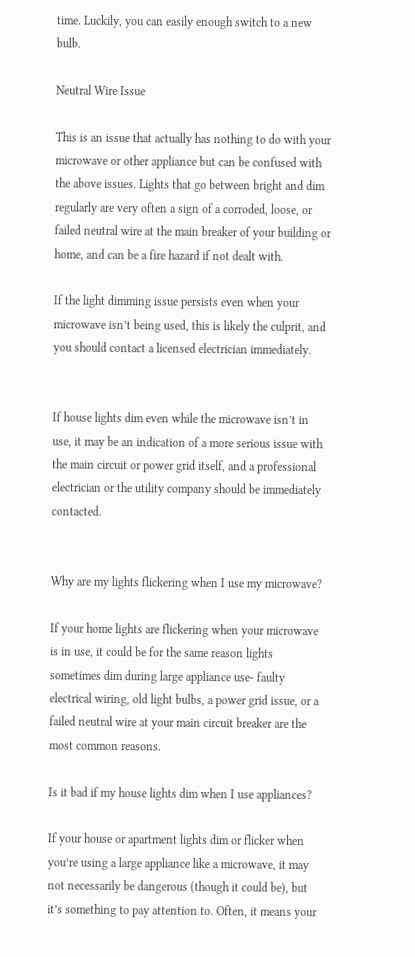time. Luckily, you can easily enough switch to a new bulb.

Neutral Wire Issue

This is an issue that actually has nothing to do with your microwave or other appliance but can be confused with the above issues. Lights that go between bright and dim regularly are very often a sign of a corroded, loose, or failed neutral wire at the main breaker of your building or home, and can be a fire hazard if not dealt with.

If the light dimming issue persists even when your microwave isn’t being used, this is likely the culprit, and you should contact a licensed electrician immediately.


If house lights dim even while the microwave isn’t in use, it may be an indication of a more serious issue with the main circuit or power grid itself, and a professional electrician or the utility company should be immediately contacted.


Why are my lights flickering when I use my microwave?

If your home lights are flickering when your microwave is in use, it could be for the same reason lights sometimes dim during large appliance use- faulty electrical wiring, old light bulbs, a power grid issue, or a failed neutral wire at your main circuit breaker are the most common reasons.

Is it bad if my house lights dim when I use appliances?

If your house or apartment lights dim or flicker when you’re using a large appliance like a microwave, it may not necessarily be dangerous (though it could be), but it’s something to pay attention to. Often, it means your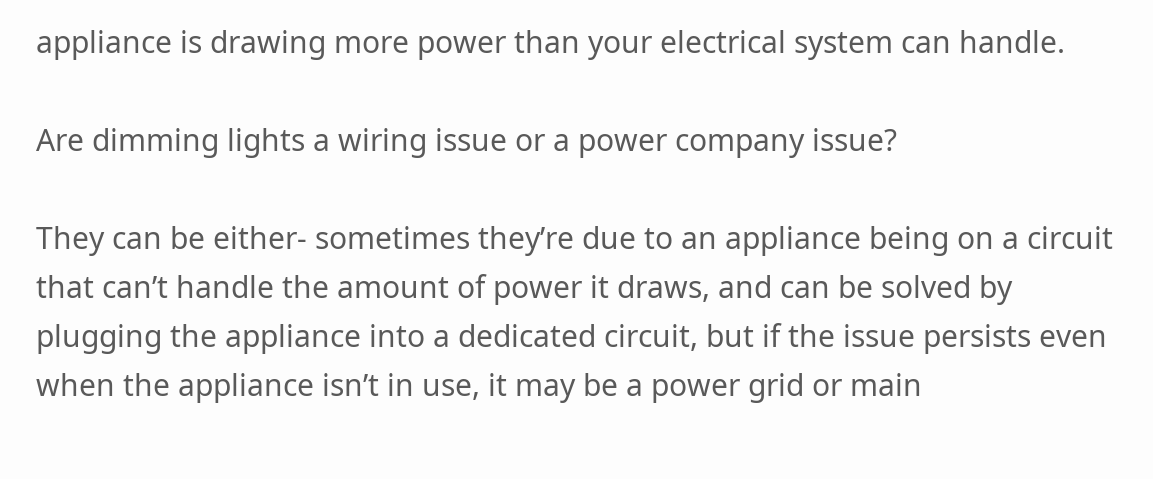appliance is drawing more power than your electrical system can handle.

Are dimming lights a wiring issue or a power company issue?

They can be either- sometimes they’re due to an appliance being on a circuit that can’t handle the amount of power it draws, and can be solved by plugging the appliance into a dedicated circuit, but if the issue persists even when the appliance isn’t in use, it may be a power grid or main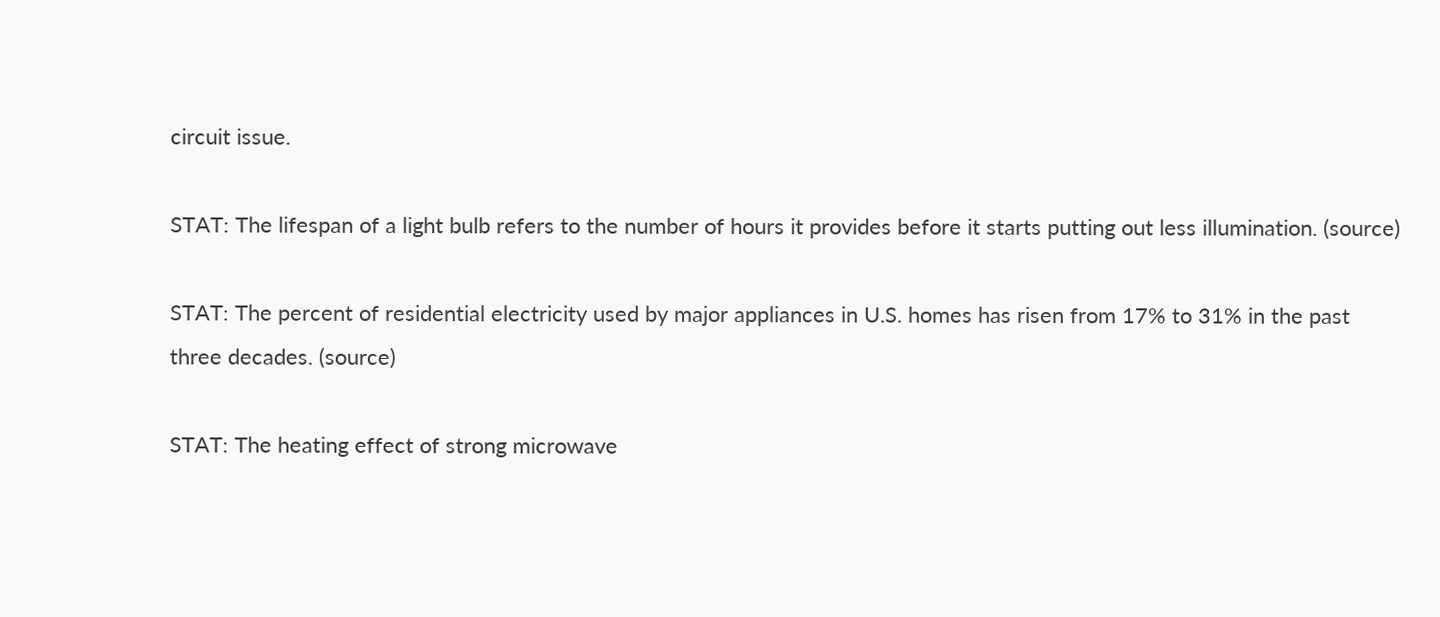circuit issue.

STAT: The lifespan of a light bulb refers to the number of hours it provides before it starts putting out less illumination. (source)

STAT: The percent of residential electricity used by major appliances in U.S. homes has risen from 17% to 31% in the past three decades. (source)

STAT: The heating effect of strong microwave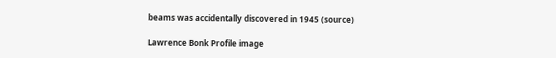beams was accidentally discovered in 1945 (source)

Lawrence Bonk Profile image